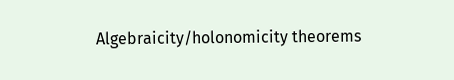Algebraicity/holonomicity theorems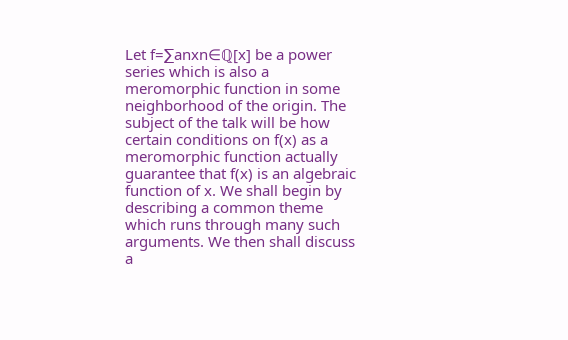Let f=∑anxn∈ℚ[x] be a power series which is also a meromorphic function in some neighborhood of the origin. The subject of the talk will be how certain conditions on f(x) as a meromorphic function actually guarantee that f(x) is an algebraic function of x. We shall begin by describing a common theme which runs through many such arguments. We then shall discuss a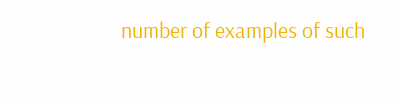number of examples of such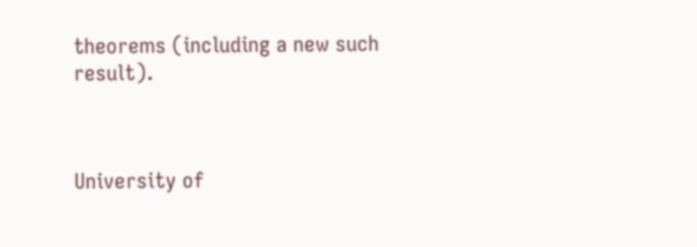theorems (including a new such result).



University of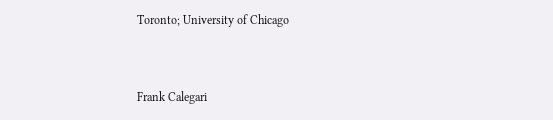Toronto; University of Chicago


Frank Calegari